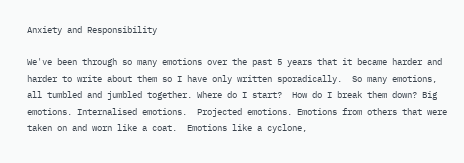Anxiety and Responsibility

We've been through so many emotions over the past 5 years that it became harder and harder to write about them so I have only written sporadically.  So many emotions, all tumbled and jumbled together. Where do I start?  How do I break them down? Big emotions. Internalised emotions.  Projected emotions. Emotions from others that were taken on and worn like a coat.  Emotions like a cyclone,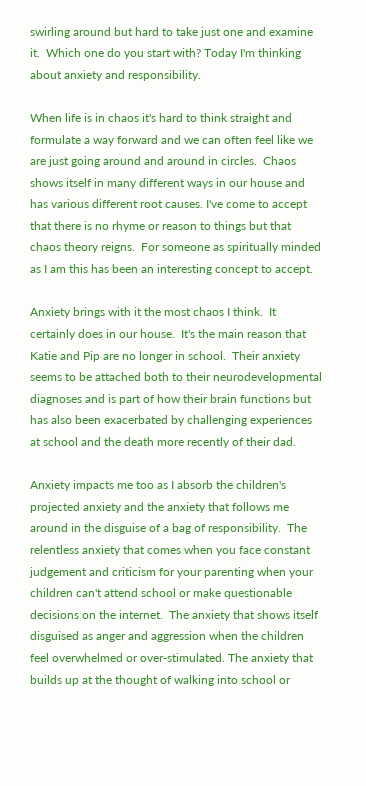swirling around but hard to take just one and examine it.  Which one do you start with? Today I'm thinking about anxiety and responsibility.

When life is in chaos it's hard to think straight and formulate a way forward and we can often feel like we are just going around and around in circles.  Chaos shows itself in many different ways in our house and has various different root causes. I've come to accept that there is no rhyme or reason to things but that chaos theory reigns.  For someone as spiritually minded as I am this has been an interesting concept to accept.

Anxiety brings with it the most chaos I think.  It certainly does in our house.  It's the main reason that Katie and Pip are no longer in school.  Their anxiety seems to be attached both to their neurodevelopmental diagnoses and is part of how their brain functions but has also been exacerbated by challenging experiences at school and the death more recently of their dad.

Anxiety impacts me too as I absorb the children's projected anxiety and the anxiety that follows me around in the disguise of a bag of responsibility.  The relentless anxiety that comes when you face constant judgement and criticism for your parenting when your children can't attend school or make questionable decisions on the internet.  The anxiety that shows itself disguised as anger and aggression when the children feel overwhelmed or over-stimulated. The anxiety that builds up at the thought of walking into school or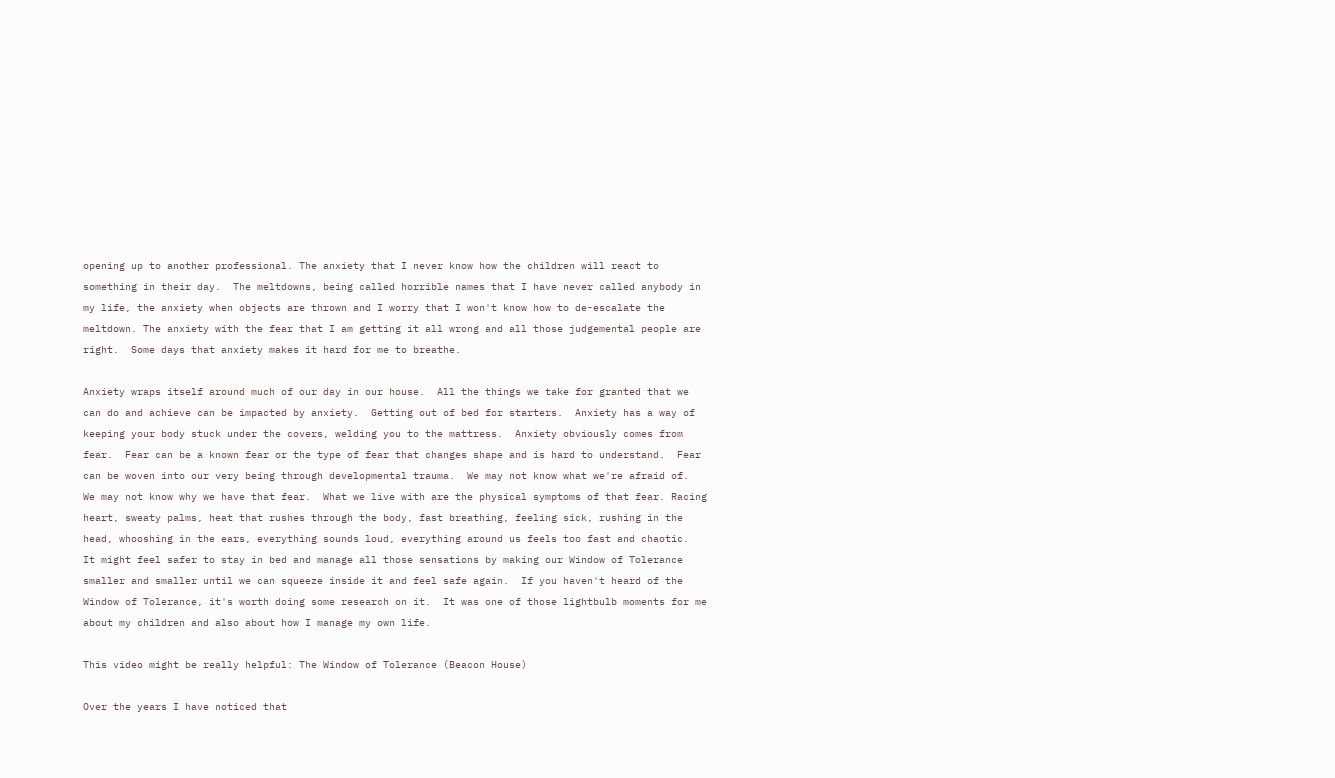opening up to another professional. The anxiety that I never know how the children will react to something in their day.  The meltdowns, being called horrible names that I have never called anybody in my life, the anxiety when objects are thrown and I worry that I won't know how to de-escalate the meltdown. The anxiety with the fear that I am getting it all wrong and all those judgemental people are right.  Some days that anxiety makes it hard for me to breathe.

Anxiety wraps itself around much of our day in our house.  All the things we take for granted that we can do and achieve can be impacted by anxiety.  Getting out of bed for starters.  Anxiety has a way of keeping your body stuck under the covers, welding you to the mattress.  Anxiety obviously comes from fear.  Fear can be a known fear or the type of fear that changes shape and is hard to understand.  Fear can be woven into our very being through developmental trauma.  We may not know what we're afraid of.  We may not know why we have that fear.  What we live with are the physical symptoms of that fear. Racing heart, sweaty palms, heat that rushes through the body, fast breathing, feeling sick, rushing in the head, whooshing in the ears, everything sounds loud, everything around us feels too fast and chaotic.  It might feel safer to stay in bed and manage all those sensations by making our Window of Tolerance smaller and smaller until we can squeeze inside it and feel safe again.  If you haven't heard of the Window of Tolerance, it's worth doing some research on it.  It was one of those lightbulb moments for me about my children and also about how I manage my own life.

This video might be really helpful: The Window of Tolerance (Beacon House)

Over the years I have noticed that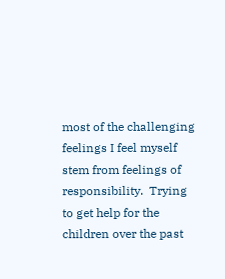most of the challenging feelings I feel myself stem from feelings of responsibility.  Trying to get help for the children over the past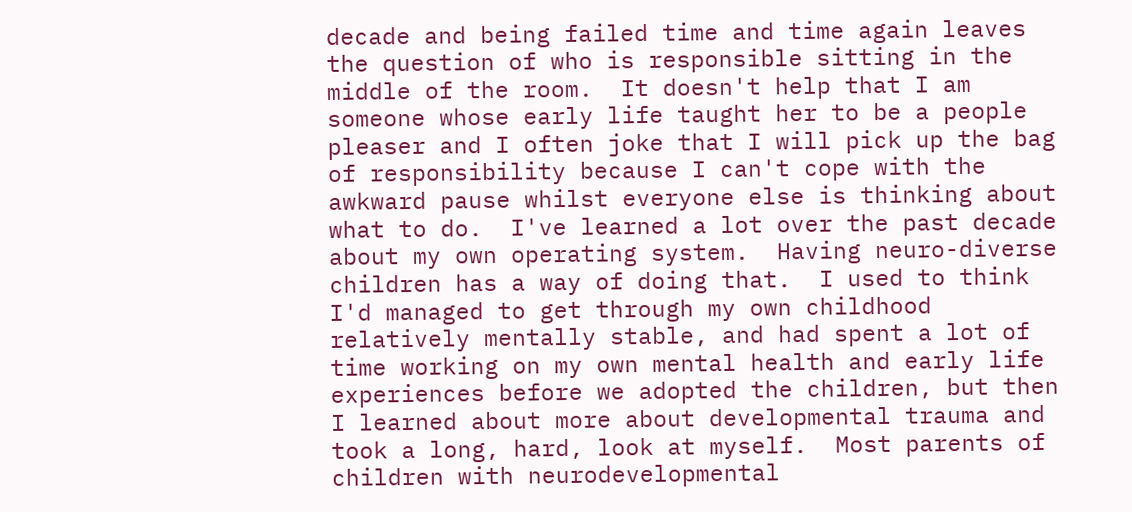decade and being failed time and time again leaves the question of who is responsible sitting in the middle of the room.  It doesn't help that I am someone whose early life taught her to be a people pleaser and I often joke that I will pick up the bag of responsibility because I can't cope with the awkward pause whilst everyone else is thinking about what to do.  I've learned a lot over the past decade about my own operating system.  Having neuro-diverse children has a way of doing that.  I used to think I'd managed to get through my own childhood relatively mentally stable, and had spent a lot of time working on my own mental health and early life experiences before we adopted the children, but then I learned about more about developmental trauma and took a long, hard, look at myself.  Most parents of children with neurodevelopmental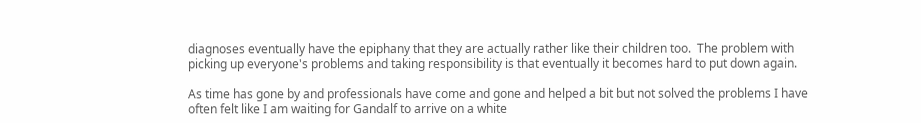diagnoses eventually have the epiphany that they are actually rather like their children too.  The problem with picking up everyone's problems and taking responsibility is that eventually it becomes hard to put down again.

As time has gone by and professionals have come and gone and helped a bit but not solved the problems I have often felt like I am waiting for Gandalf to arrive on a white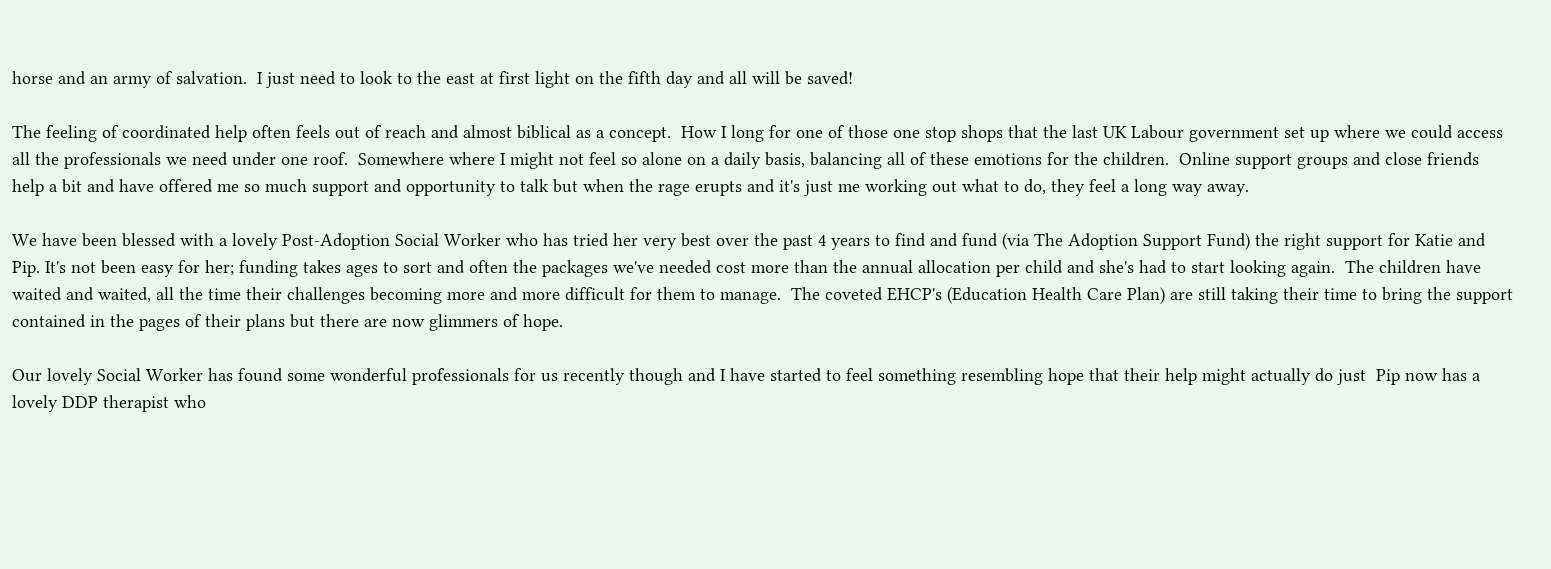horse and an army of salvation.  I just need to look to the east at first light on the fifth day and all will be saved!

The feeling of coordinated help often feels out of reach and almost biblical as a concept.  How I long for one of those one stop shops that the last UK Labour government set up where we could access all the professionals we need under one roof.  Somewhere where I might not feel so alone on a daily basis, balancing all of these emotions for the children.  Online support groups and close friends help a bit and have offered me so much support and opportunity to talk but when the rage erupts and it's just me working out what to do, they feel a long way away.

We have been blessed with a lovely Post-Adoption Social Worker who has tried her very best over the past 4 years to find and fund (via The Adoption Support Fund) the right support for Katie and Pip. It's not been easy for her; funding takes ages to sort and often the packages we've needed cost more than the annual allocation per child and she's had to start looking again.  The children have waited and waited, all the time their challenges becoming more and more difficult for them to manage.  The coveted EHCP's (Education Health Care Plan) are still taking their time to bring the support contained in the pages of their plans but there are now glimmers of hope.

Our lovely Social Worker has found some wonderful professionals for us recently though and I have started to feel something resembling hope that their help might actually do just  Pip now has a lovely DDP therapist who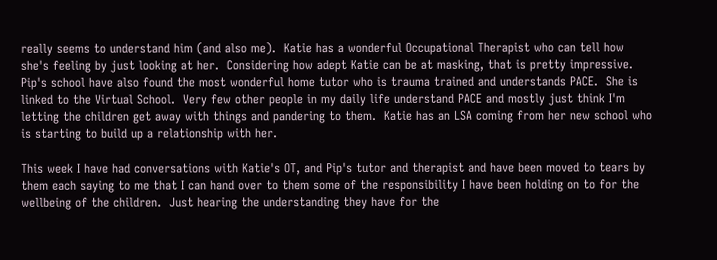really seems to understand him (and also me).  Katie has a wonderful Occupational Therapist who can tell how she's feeling by just looking at her.  Considering how adept Katie can be at masking, that is pretty impressive. Pip's school have also found the most wonderful home tutor who is trauma trained and understands PACE.  She is linked to the Virtual School.  Very few other people in my daily life understand PACE and mostly just think I'm letting the children get away with things and pandering to them.  Katie has an LSA coming from her new school who is starting to build up a relationship with her.

This week I have had conversations with Katie's OT, and Pip's tutor and therapist and have been moved to tears by them each saying to me that I can hand over to them some of the responsibility I have been holding on to for the wellbeing of the children.  Just hearing the understanding they have for the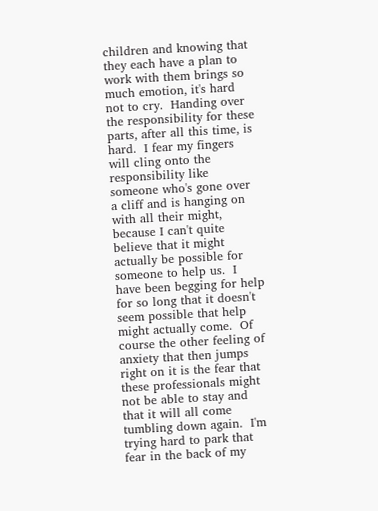children and knowing that they each have a plan to work with them brings so much emotion, it's hard not to cry.  Handing over the responsibility for these parts, after all this time, is hard.  I fear my fingers will cling onto the responsibility like someone who's gone over a cliff and is hanging on with all their might, because I can't quite believe that it might actually be possible for someone to help us.  I have been begging for help for so long that it doesn't seem possible that help might actually come.  Of course the other feeling of anxiety that then jumps right on it is the fear that these professionals might not be able to stay and that it will all come tumbling down again.  I'm trying hard to park that fear in the back of my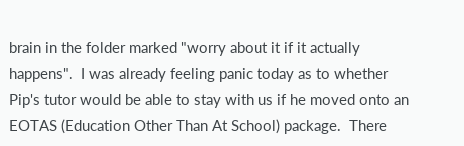brain in the folder marked "worry about it if it actually happens".  I was already feeling panic today as to whether Pip's tutor would be able to stay with us if he moved onto an EOTAS (Education Other Than At School) package.  There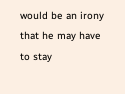would be an irony that he may have to stay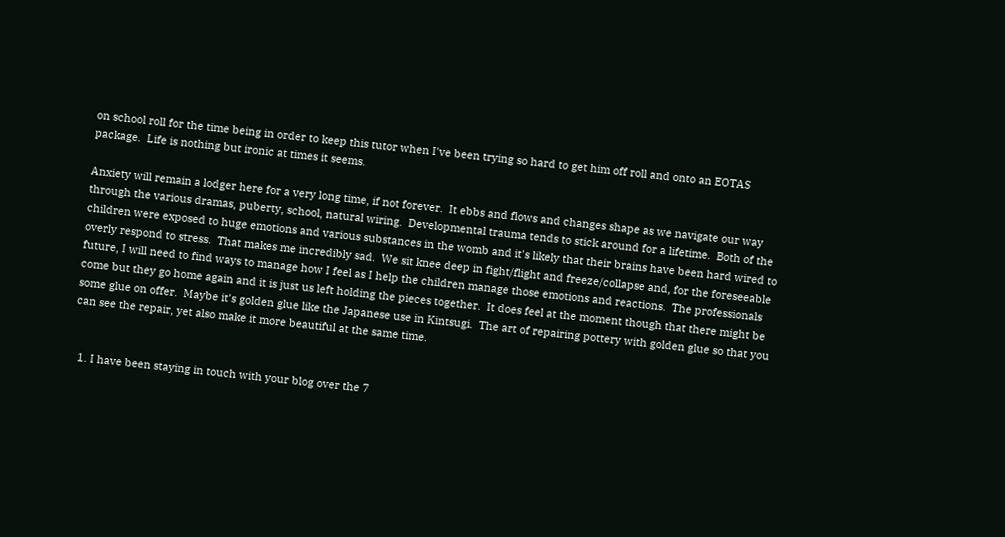on school roll for the time being in order to keep this tutor when I've been trying so hard to get him off roll and onto an EOTAS package.  Life is nothing but ironic at times it seems.

Anxiety will remain a lodger here for a very long time, if not forever.  It ebbs and flows and changes shape as we navigate our way through the various dramas, puberty, school, natural wiring.  Developmental trauma tends to stick around for a lifetime.  Both of the children were exposed to huge emotions and various substances in the womb and it's likely that their brains have been hard wired to overly respond to stress.  That makes me incredibly sad.  We sit knee deep in fight/flight and freeze/collapse and, for the foreseeable future, I will need to find ways to manage how I feel as I help the children manage those emotions and reactions.  The professionals come but they go home again and it is just us left holding the pieces together.  It does feel at the moment though that there might be some glue on offer.  Maybe it's golden glue like the Japanese use in Kintsugi.  The art of repairing pottery with golden glue so that you can see the repair, yet also make it more beautiful at the same time.


  1. I have been staying in touch with your blog over the 7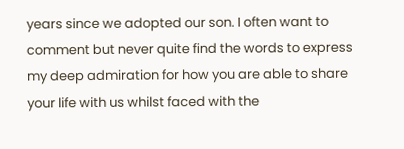years since we adopted our son. I often want to comment but never quite find the words to express my deep admiration for how you are able to share your life with us whilst faced with the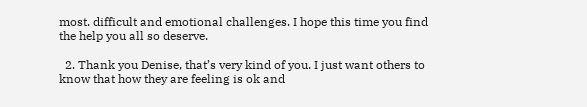most. difficult and emotional challenges. I hope this time you find the help you all so deserve.

  2. Thank you Denise, that’s very kind of you. I just want others to know that how they are feeling is ok and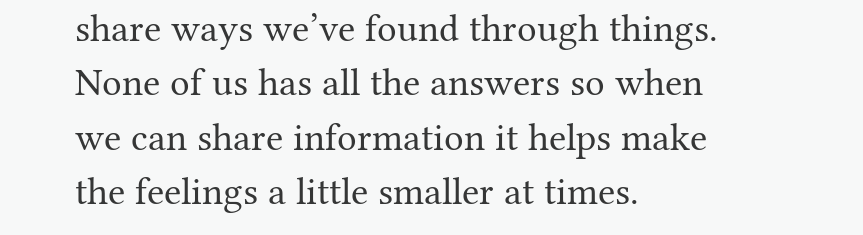share ways we’ve found through things. None of us has all the answers so when we can share information it helps make the feelings a little smaller at times.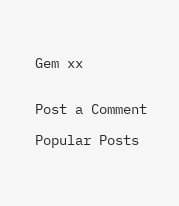Gem xx


Post a Comment

Popular Posts